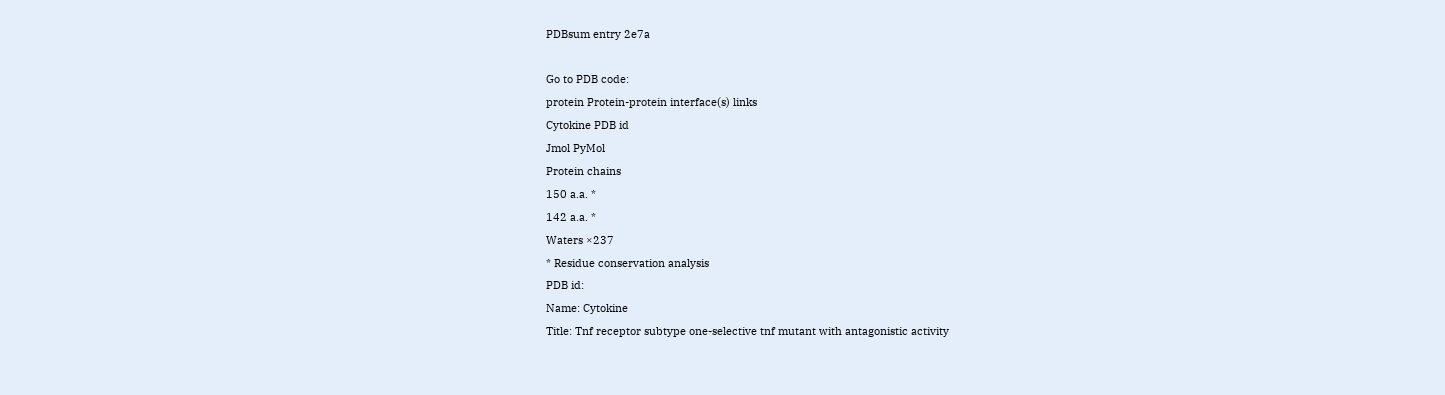PDBsum entry 2e7a

Go to PDB code:
protein Protein-protein interface(s) links
Cytokine PDB id
Jmol PyMol
Protein chains
150 a.a. *
142 a.a. *
Waters ×237
* Residue conservation analysis
PDB id:
Name: Cytokine
Title: Tnf receptor subtype one-selective tnf mutant with antagonistic activity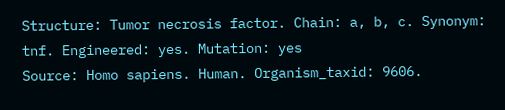Structure: Tumor necrosis factor. Chain: a, b, c. Synonym: tnf. Engineered: yes. Mutation: yes
Source: Homo sapiens. Human. Organism_taxid: 9606.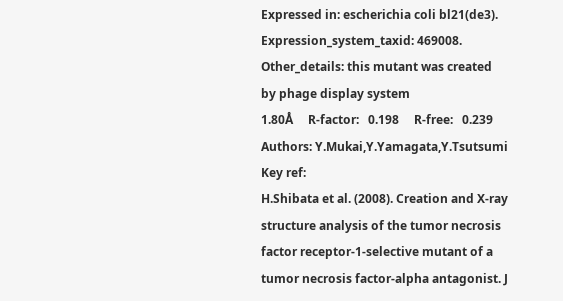Expressed in: escherichia coli bl21(de3). Expression_system_taxid: 469008. Other_details: this mutant was created by phage display system
1.80Å     R-factor:   0.198     R-free:   0.239
Authors: Y.Mukai,Y.Yamagata,Y.Tsutsumi
Key ref:
H.Shibata et al. (2008). Creation and X-ray structure analysis of the tumor necrosis factor receptor-1-selective mutant of a tumor necrosis factor-alpha antagonist. J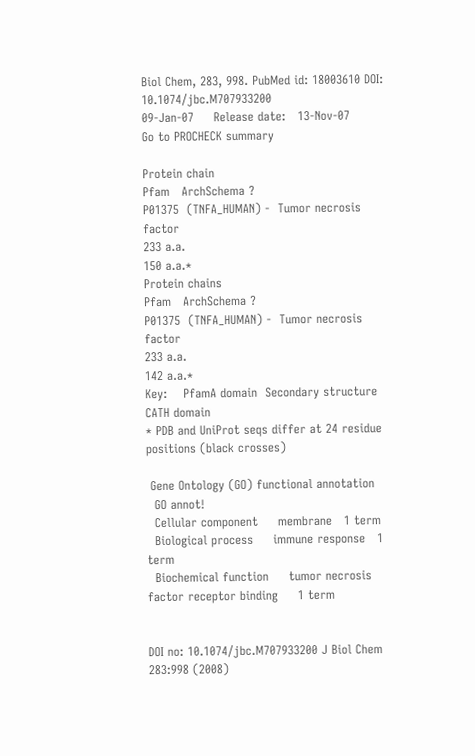Biol Chem, 283, 998. PubMed id: 18003610 DOI: 10.1074/jbc.M707933200
09-Jan-07     Release date:   13-Nov-07
Go to PROCHECK summary

Protein chain
Pfam   ArchSchema ?
P01375  (TNFA_HUMAN) -  Tumor necrosis factor
233 a.a.
150 a.a.*
Protein chains
Pfam   ArchSchema ?
P01375  (TNFA_HUMAN) -  Tumor necrosis factor
233 a.a.
142 a.a.*
Key:    PfamA domain  Secondary structure  CATH domain
* PDB and UniProt seqs differ at 24 residue positions (black crosses)

 Gene Ontology (GO) functional annotation
  GO annot!
  Cellular component     membrane   1 term
  Biological process     immune response   1 term
  Biochemical function     tumor necrosis factor receptor binding     1 term


DOI no: 10.1074/jbc.M707933200 J Biol Chem 283:998 (2008)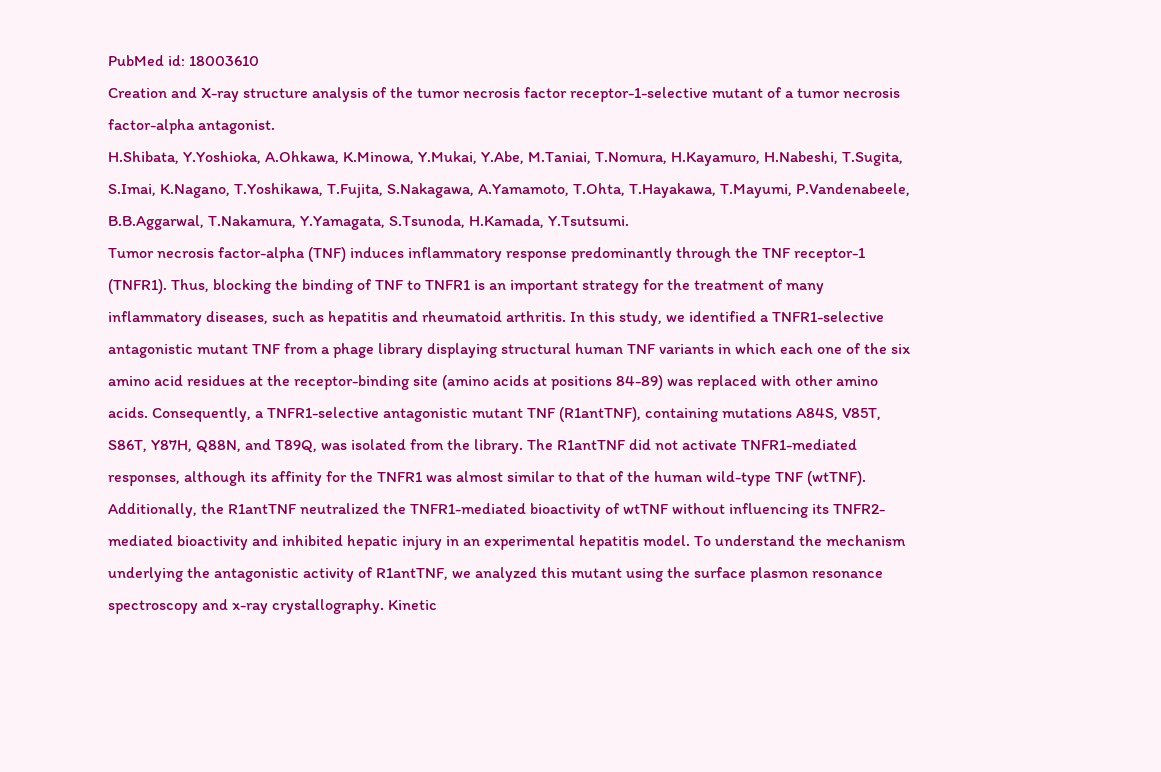PubMed id: 18003610
Creation and X-ray structure analysis of the tumor necrosis factor receptor-1-selective mutant of a tumor necrosis factor-alpha antagonist.
H.Shibata, Y.Yoshioka, A.Ohkawa, K.Minowa, Y.Mukai, Y.Abe, M.Taniai, T.Nomura, H.Kayamuro, H.Nabeshi, T.Sugita, S.Imai, K.Nagano, T.Yoshikawa, T.Fujita, S.Nakagawa, A.Yamamoto, T.Ohta, T.Hayakawa, T.Mayumi, P.Vandenabeele, B.B.Aggarwal, T.Nakamura, Y.Yamagata, S.Tsunoda, H.Kamada, Y.Tsutsumi.
Tumor necrosis factor-alpha (TNF) induces inflammatory response predominantly through the TNF receptor-1 (TNFR1). Thus, blocking the binding of TNF to TNFR1 is an important strategy for the treatment of many inflammatory diseases, such as hepatitis and rheumatoid arthritis. In this study, we identified a TNFR1-selective antagonistic mutant TNF from a phage library displaying structural human TNF variants in which each one of the six amino acid residues at the receptor-binding site (amino acids at positions 84-89) was replaced with other amino acids. Consequently, a TNFR1-selective antagonistic mutant TNF (R1antTNF), containing mutations A84S, V85T, S86T, Y87H, Q88N, and T89Q, was isolated from the library. The R1antTNF did not activate TNFR1-mediated responses, although its affinity for the TNFR1 was almost similar to that of the human wild-type TNF (wtTNF). Additionally, the R1antTNF neutralized the TNFR1-mediated bioactivity of wtTNF without influencing its TNFR2-mediated bioactivity and inhibited hepatic injury in an experimental hepatitis model. To understand the mechanism underlying the antagonistic activity of R1antTNF, we analyzed this mutant using the surface plasmon resonance spectroscopy and x-ray crystallography. Kinetic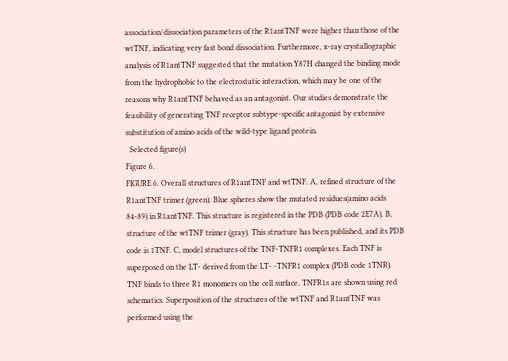association/dissociation parameters of the R1antTNF were higher than those of the wtTNF, indicating very fast bond dissociation. Furthermore, x-ray crystallographic analysis of R1antTNF suggested that the mutation Y87H changed the binding mode from the hydrophobic to the electrostatic interaction, which may be one of the reasons why R1antTNF behaved as an antagonist. Our studies demonstrate the feasibility of generating TNF receptor subtype-specific antagonist by extensive substitution of amino acids of the wild-type ligand protein.
  Selected figure(s)
Figure 6.
FIGURE 6. Overall structures of R1antTNF and wtTNF. A, refined structure of the R1antTNF trimer (green). Blue spheres show the mutated residues(amino acids 84-89) in R1antTNF. This structure is registered in the PDB (PDB code 2E7A). B, structure of the wtTNF trimer (gray). This structure has been published, and its PDB code is 1TNF. C, model structures of the TNF-TNFR1 complexes. Each TNF is superposed on the LT- derived from the LT- -TNFR1 complex (PDB code 1TNR). TNF binds to three R1 monomers on the cell surface. TNFR1s are shown using red schematics. Superposition of the structures of the wtTNF and R1antTNF was performed using the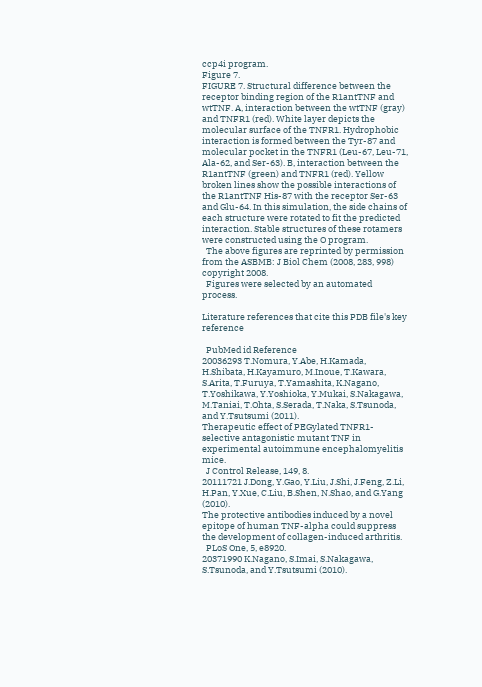ccp4i program.
Figure 7.
FIGURE 7. Structural difference between the receptor binding region of the R1antTNF and wtTNF. A, interaction between the wtTNF (gray) and TNFR1 (red). White layer depicts the molecular surface of the TNFR1. Hydrophobic interaction is formed between the Tyr-87 and molecular pocket in the TNFR1 (Leu-67, Leu-71, Ala-62, and Ser-63). B, interaction between the R1antTNF (green) and TNFR1 (red). Yellow broken lines show the possible interactions of the R1antTNF His-87 with the receptor Ser-63 and Glu-64. In this simulation, the side chains of each structure were rotated to fit the predicted interaction. Stable structures of these rotamers were constructed using the O program.
  The above figures are reprinted by permission from the ASBMB: J Biol Chem (2008, 283, 998) copyright 2008.
  Figures were selected by an automated process.

Literature references that cite this PDB file's key reference

  PubMed id Reference
20036293 T.Nomura, Y.Abe, H.Kamada, H.Shibata, H.Kayamuro, M.Inoue, T.Kawara, S.Arita, T.Furuya, T.Yamashita, K.Nagano, T.Yoshikawa, Y.Yoshioka, Y.Mukai, S.Nakagawa, M.Taniai, T.Ohta, S.Serada, T.Naka, S.Tsunoda, and Y.Tsutsumi (2011).
Therapeutic effect of PEGylated TNFR1-selective antagonistic mutant TNF in experimental autoimmune encephalomyelitis mice.
  J Control Release, 149, 8.
20111721 J.Dong, Y.Gao, Y.Liu, J.Shi, J.Feng, Z.Li, H.Pan, Y.Xue, C.Liu, B.Shen, N.Shao, and G.Yang (2010).
The protective antibodies induced by a novel epitope of human TNF-alpha could suppress the development of collagen-induced arthritis.
  PLoS One, 5, e8920.
20371990 K.Nagano, S.Imai, S.Nakagawa, S.Tsunoda, and Y.Tsutsumi (2010).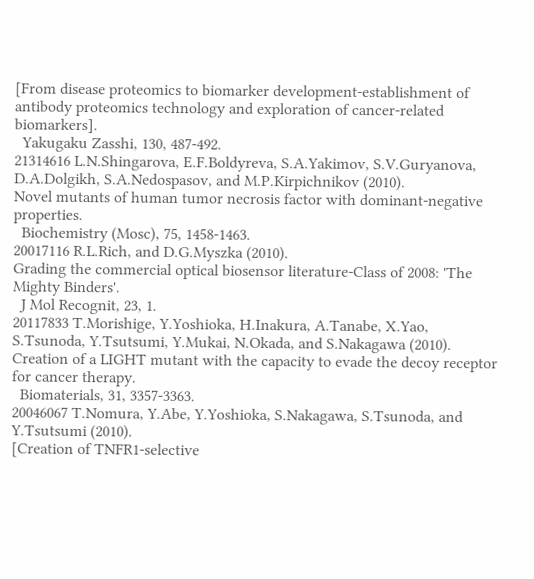[From disease proteomics to biomarker development-establishment of antibody proteomics technology and exploration of cancer-related biomarkers].
  Yakugaku Zasshi, 130, 487-492.
21314616 L.N.Shingarova, E.F.Boldyreva, S.A.Yakimov, S.V.Guryanova, D.A.Dolgikh, S.A.Nedospasov, and M.P.Kirpichnikov (2010).
Novel mutants of human tumor necrosis factor with dominant-negative properties.
  Biochemistry (Mosc), 75, 1458-1463.
20017116 R.L.Rich, and D.G.Myszka (2010).
Grading the commercial optical biosensor literature-Class of 2008: 'The Mighty Binders'.
  J Mol Recognit, 23, 1.
20117833 T.Morishige, Y.Yoshioka, H.Inakura, A.Tanabe, X.Yao, S.Tsunoda, Y.Tsutsumi, Y.Mukai, N.Okada, and S.Nakagawa (2010).
Creation of a LIGHT mutant with the capacity to evade the decoy receptor for cancer therapy.
  Biomaterials, 31, 3357-3363.
20046067 T.Nomura, Y.Abe, Y.Yoshioka, S.Nakagawa, S.Tsunoda, and Y.Tsutsumi (2010).
[Creation of TNFR1-selective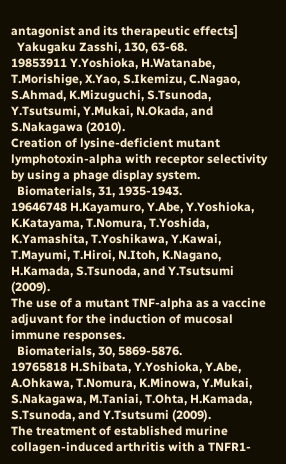antagonist and its therapeutic effects]
  Yakugaku Zasshi, 130, 63-68.
19853911 Y.Yoshioka, H.Watanabe, T.Morishige, X.Yao, S.Ikemizu, C.Nagao, S.Ahmad, K.Mizuguchi, S.Tsunoda, Y.Tsutsumi, Y.Mukai, N.Okada, and S.Nakagawa (2010).
Creation of lysine-deficient mutant lymphotoxin-alpha with receptor selectivity by using a phage display system.
  Biomaterials, 31, 1935-1943.
19646748 H.Kayamuro, Y.Abe, Y.Yoshioka, K.Katayama, T.Nomura, T.Yoshida, K.Yamashita, T.Yoshikawa, Y.Kawai, T.Mayumi, T.Hiroi, N.Itoh, K.Nagano, H.Kamada, S.Tsunoda, and Y.Tsutsumi (2009).
The use of a mutant TNF-alpha as a vaccine adjuvant for the induction of mucosal immune responses.
  Biomaterials, 30, 5869-5876.
19765818 H.Shibata, Y.Yoshioka, Y.Abe, A.Ohkawa, T.Nomura, K.Minowa, Y.Mukai, S.Nakagawa, M.Taniai, T.Ohta, H.Kamada, S.Tsunoda, and Y.Tsutsumi (2009).
The treatment of established murine collagen-induced arthritis with a TNFR1-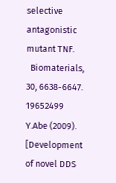selective antagonistic mutant TNF.
  Biomaterials, 30, 6638-6647.
19652499 Y.Abe (2009).
[Development of novel DDS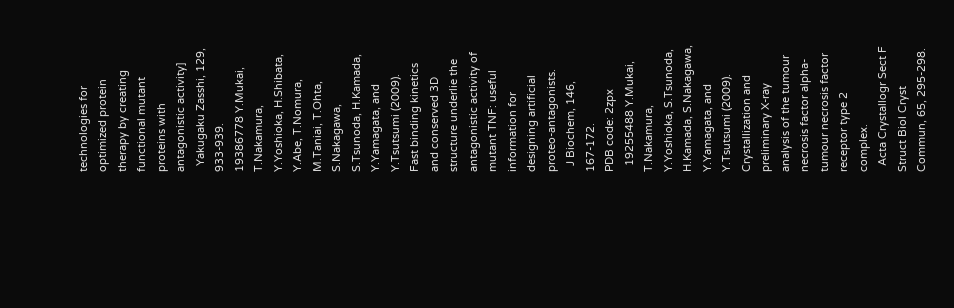technologies for optimized protein therapy by creating functional mutant proteins with antagonistic activity]
  Yakugaku Zasshi, 129, 933-939.
19386778 Y.Mukai, T.Nakamura, Y.Yoshioka, H.Shibata, Y.Abe, T.Nomura, M.Taniai, T.Ohta, S.Nakagawa, S.Tsunoda, H.Kamada, Y.Yamagata, and Y.Tsutsumi (2009).
Fast binding kinetics and conserved 3D structure underlie the antagonistic activity of mutant TNF: useful information for designing artificial proteo-antagonists.
  J Biochem, 146, 167-172.
PDB code: 2zpx
  19255488 Y.Mukai, T.Nakamura, Y.Yoshioka, S.Tsunoda, H.Kamada, S.Nakagawa, Y.Yamagata, and Y.Tsutsumi (2009).
Crystallization and preliminary X-ray analysis of the tumour necrosis factor alpha-tumour necrosis factor receptor type 2 complex.
  Acta Crystallogr Sect F Struct Biol Cryst Commun, 65, 295-298.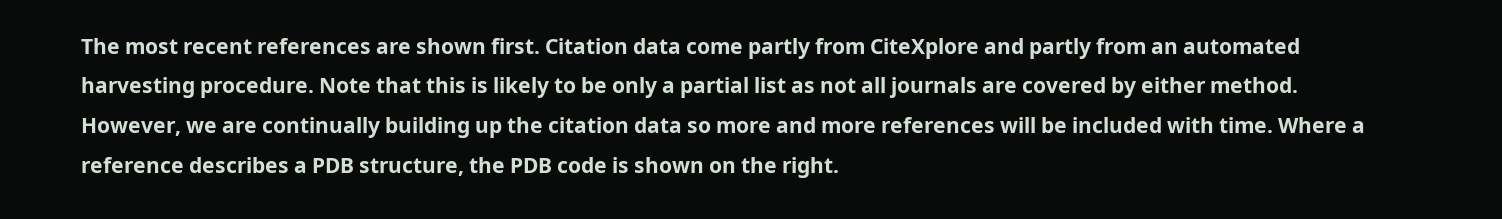The most recent references are shown first. Citation data come partly from CiteXplore and partly from an automated harvesting procedure. Note that this is likely to be only a partial list as not all journals are covered by either method. However, we are continually building up the citation data so more and more references will be included with time. Where a reference describes a PDB structure, the PDB code is shown on the right.